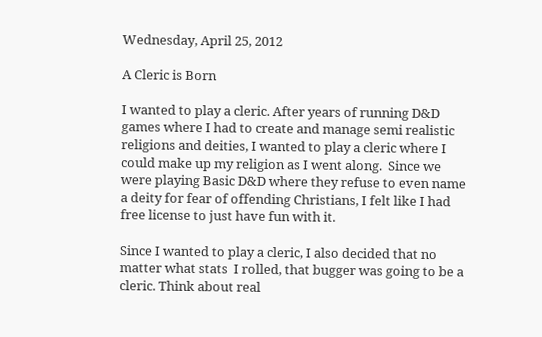Wednesday, April 25, 2012

A Cleric is Born

I wanted to play a cleric. After years of running D&D games where I had to create and manage semi realistic religions and deities, I wanted to play a cleric where I could make up my religion as I went along.  Since we were playing Basic D&D where they refuse to even name a deity for fear of offending Christians, I felt like I had free license to just have fun with it.

Since I wanted to play a cleric, I also decided that no matter what stats  I rolled, that bugger was going to be a cleric. Think about real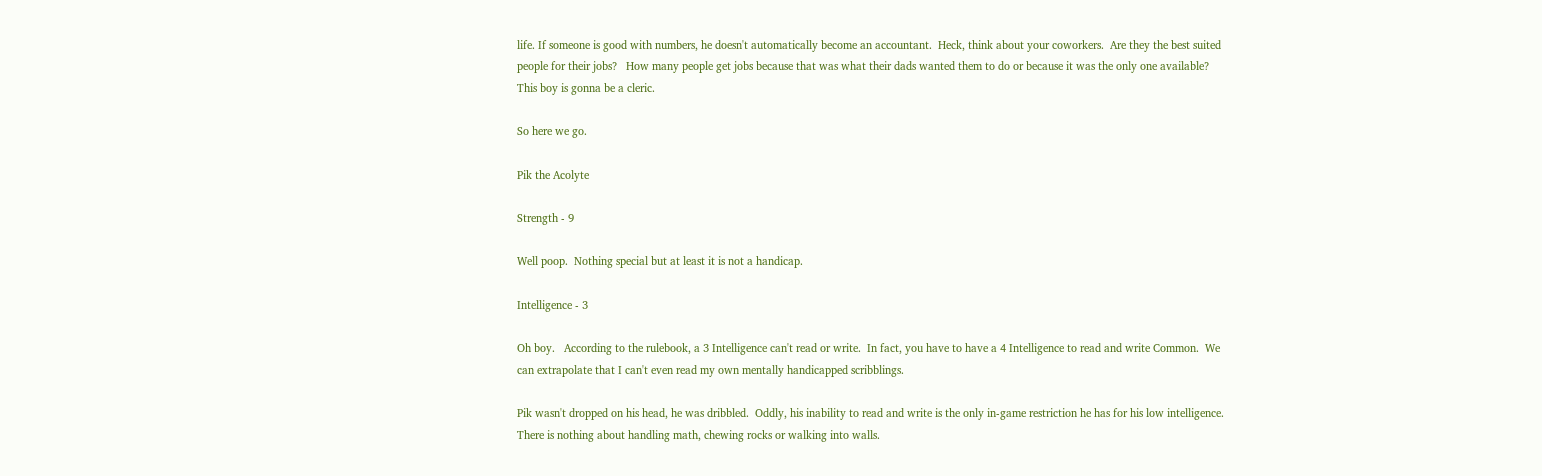life. If someone is good with numbers, he doesn't automatically become an accountant.  Heck, think about your coworkers.  Are they the best suited people for their jobs?   How many people get jobs because that was what their dads wanted them to do or because it was the only one available?  This boy is gonna be a cleric.

So here we go.

Pik the Acolyte

Strength - 9

Well poop.  Nothing special but at least it is not a handicap.

Intelligence - 3

Oh boy.   According to the rulebook, a 3 Intelligence can't read or write.  In fact, you have to have a 4 Intelligence to read and write Common.  We can extrapolate that I can't even read my own mentally handicapped scribblings.

Pik wasn't dropped on his head, he was dribbled.  Oddly, his inability to read and write is the only in-game restriction he has for his low intelligence.  There is nothing about handling math, chewing rocks or walking into walls.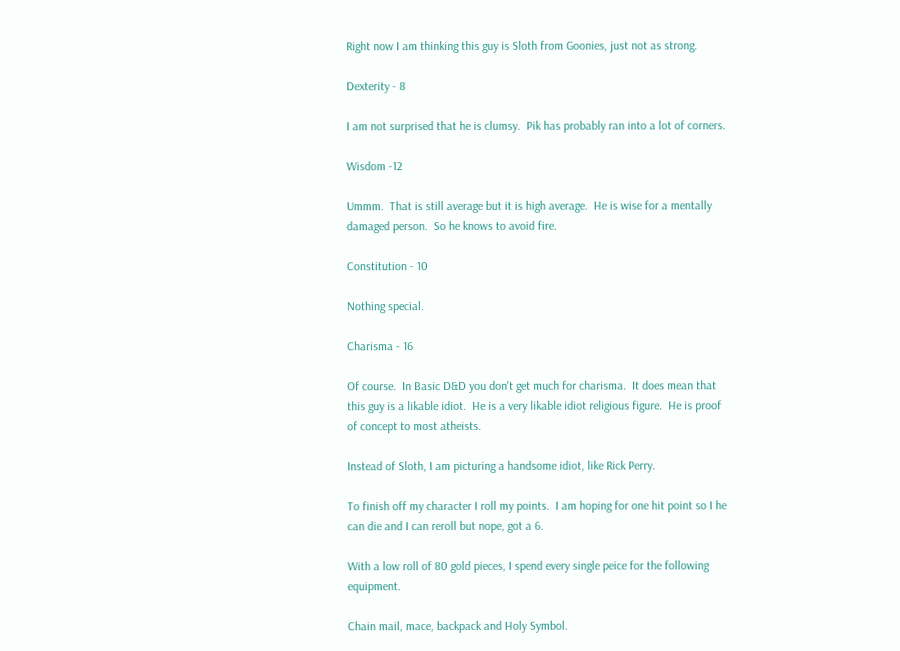Right now I am thinking this guy is Sloth from Goonies, just not as strong.

Dexterity - 8

I am not surprised that he is clumsy.  Pik has probably ran into a lot of corners.

Wisdom -12

Ummm.  That is still average but it is high average.  He is wise for a mentally damaged person.  So he knows to avoid fire.

Constitution - 10

Nothing special.

Charisma - 16

Of course.  In Basic D&D you don't get much for charisma.  It does mean that this guy is a likable idiot.  He is a very likable idiot religious figure.  He is proof of concept to most atheists.

Instead of Sloth, I am picturing a handsome idiot, like Rick Perry.

To finish off my character I roll my points.  I am hoping for one hit point so I he can die and I can reroll but nope, got a 6.

With a low roll of 80 gold pieces, I spend every single peice for the following equipment.

Chain mail, mace, backpack and Holy Symbol.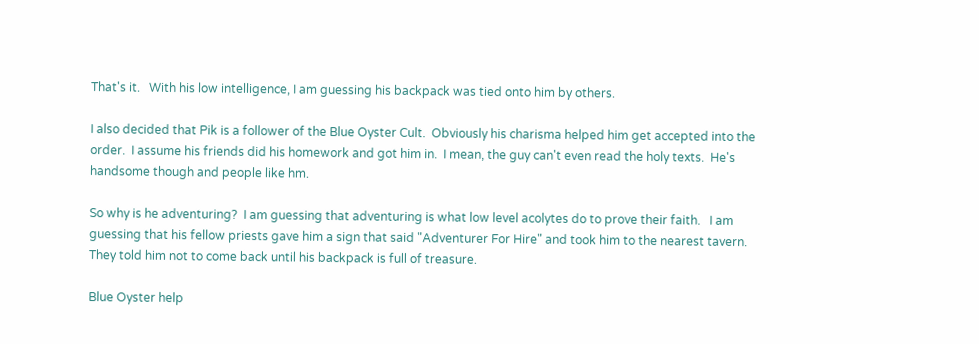That's it.   With his low intelligence, I am guessing his backpack was tied onto him by others.

I also decided that Pik is a follower of the Blue Oyster Cult.  Obviously his charisma helped him get accepted into the order.  I assume his friends did his homework and got him in.  I mean, the guy can't even read the holy texts.  He's handsome though and people like hm.

So why is he adventuring?  I am guessing that adventuring is what low level acolytes do to prove their faith.   I am guessing that his fellow priests gave him a sign that said "Adventurer For Hire" and took him to the nearest tavern.  They told him not to come back until his backpack is full of treasure.

Blue Oyster help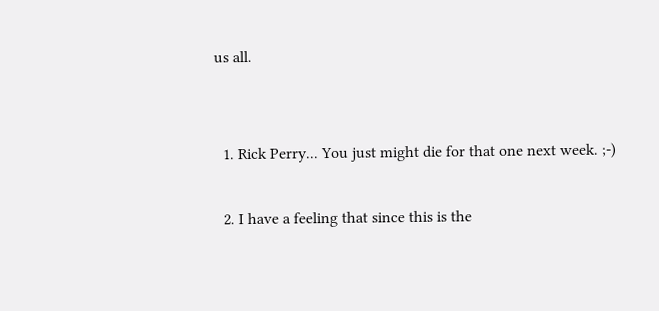us all.


  1. Rick Perry... You just might die for that one next week. ;-)

  2. I have a feeling that since this is the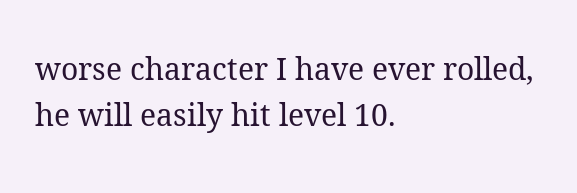worse character I have ever rolled, he will easily hit level 10.